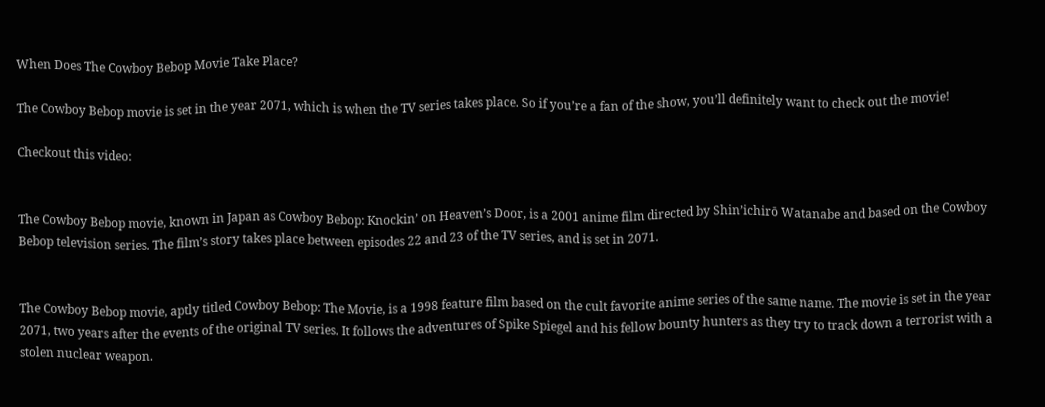When Does The Cowboy Bebop Movie Take Place?

The Cowboy Bebop movie is set in the year 2071, which is when the TV series takes place. So if you’re a fan of the show, you’ll definitely want to check out the movie!

Checkout this video:


The Cowboy Bebop movie, known in Japan as Cowboy Bebop: Knockin’ on Heaven’s Door, is a 2001 anime film directed by Shin’ichirō Watanabe and based on the Cowboy Bebop television series. The film’s story takes place between episodes 22 and 23 of the TV series, and is set in 2071.


The Cowboy Bebop movie, aptly titled Cowboy Bebop: The Movie, is a 1998 feature film based on the cult favorite anime series of the same name. The movie is set in the year 2071, two years after the events of the original TV series. It follows the adventures of Spike Spiegel and his fellow bounty hunters as they try to track down a terrorist with a stolen nuclear weapon.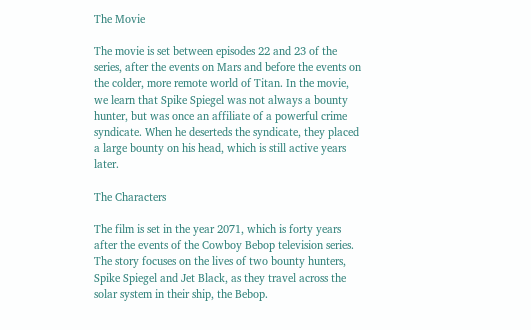The Movie

The movie is set between episodes 22 and 23 of the series, after the events on Mars and before the events on the colder, more remote world of Titan. In the movie, we learn that Spike Spiegel was not always a bounty hunter, but was once an affiliate of a powerful crime syndicate. When he deserteds the syndicate, they placed a large bounty on his head, which is still active years later.

The Characters

The film is set in the year 2071, which is forty years after the events of the Cowboy Bebop television series. The story focuses on the lives of two bounty hunters, Spike Spiegel and Jet Black, as they travel across the solar system in their ship, the Bebop.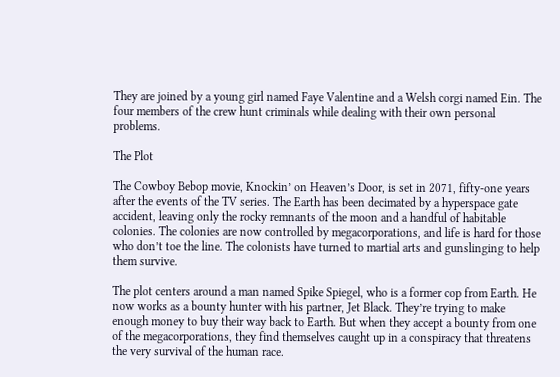They are joined by a young girl named Faye Valentine and a Welsh corgi named Ein. The four members of the crew hunt criminals while dealing with their own personal problems.

The Plot

The Cowboy Bebop movie, Knockin’ on Heaven’s Door, is set in 2071, fifty-one years after the events of the TV series. The Earth has been decimated by a hyperspace gate accident, leaving only the rocky remnants of the moon and a handful of habitable colonies. The colonies are now controlled by megacorporations, and life is hard for those who don’t toe the line. The colonists have turned to martial arts and gunslinging to help them survive.

The plot centers around a man named Spike Spiegel, who is a former cop from Earth. He now works as a bounty hunter with his partner, Jet Black. They’re trying to make enough money to buy their way back to Earth. But when they accept a bounty from one of the megacorporations, they find themselves caught up in a conspiracy that threatens the very survival of the human race.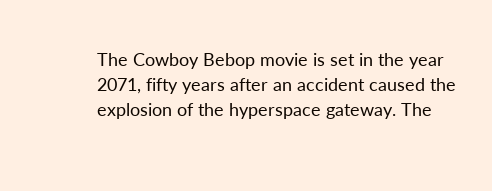The Cowboy Bebop movie is set in the year 2071, fifty years after an accident caused the explosion of the hyperspace gateway. The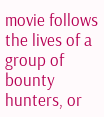movie follows the lives of a group of bounty hunters, or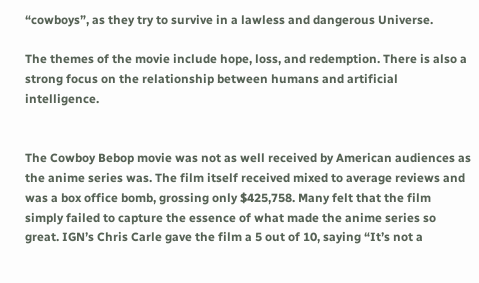“cowboys”, as they try to survive in a lawless and dangerous Universe.

The themes of the movie include hope, loss, and redemption. There is also a strong focus on the relationship between humans and artificial intelligence.


The Cowboy Bebop movie was not as well received by American audiences as the anime series was. The film itself received mixed to average reviews and was a box office bomb, grossing only $425,758. Many felt that the film simply failed to capture the essence of what made the anime series so great. IGN’s Chris Carle gave the film a 5 out of 10, saying “It’s not a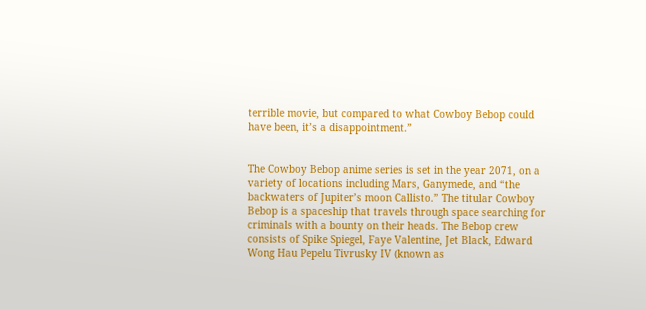terrible movie, but compared to what Cowboy Bebop could have been, it’s a disappointment.”


The Cowboy Bebop anime series is set in the year 2071, on a variety of locations including Mars, Ganymede, and “the backwaters of Jupiter’s moon Callisto.” The titular Cowboy Bebop is a spaceship that travels through space searching for criminals with a bounty on their heads. The Bebop crew consists of Spike Spiegel, Faye Valentine, Jet Black, Edward Wong Hau Pepelu Tivrusky IV (known as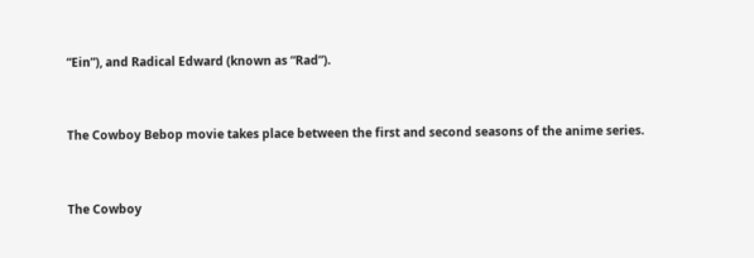“Ein”), and Radical Edward (known as “Rad”).


The Cowboy Bebop movie takes place between the first and second seasons of the anime series.


The Cowboy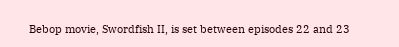Bebop movie, Swordfish II, is set between episodes 22 and 23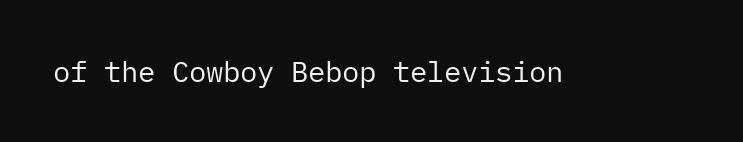of the Cowboy Bebop television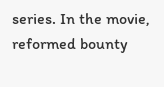series. In the movie, reformed bounty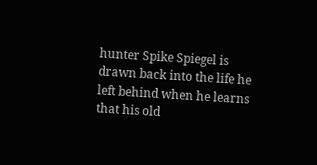hunter Spike Spiegel is drawn back into the life he left behind when he learns that his old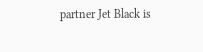partner Jet Black is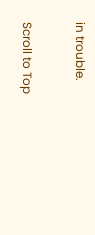in trouble.

Scroll to Top